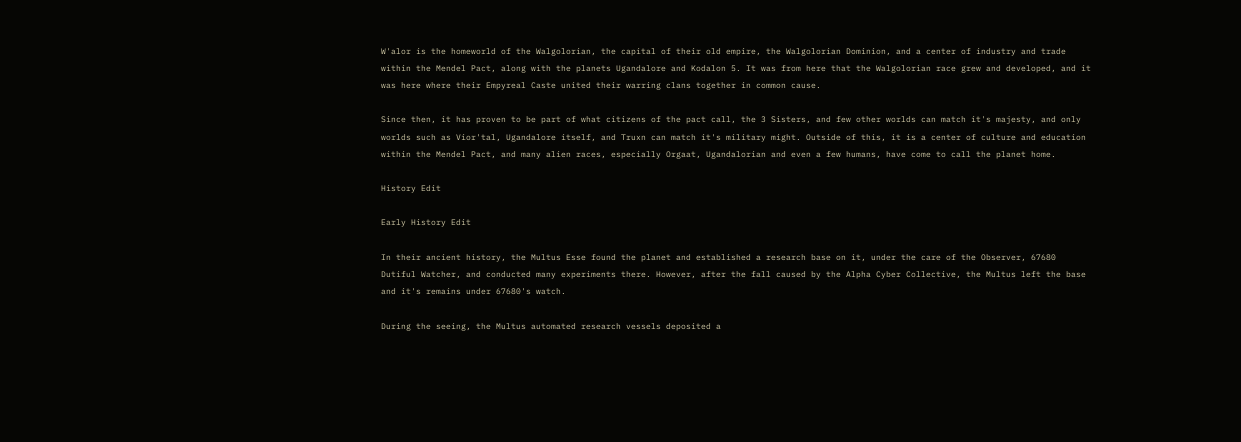W'alor is the homeworld of the Walgolorian, the capital of their old empire, the Walgolorian Dominion, and a center of industry and trade within the Mendel Pact, along with the planets Ugandalore and Kodalon 5. It was from here that the Walgolorian race grew and developed, and it was here where their Empyreal Caste united their warring clans together in common cause.

Since then, it has proven to be part of what citizens of the pact call, the 3 Sisters, and few other worlds can match it's majesty, and only worlds such as Vior'tal, Ugandalore itself, and Truxn can match it's military might. Outside of this, it is a center of culture and education within the Mendel Pact, and many alien races, especially Orgaat, Ugandalorian and even a few humans, have come to call the planet home.

History Edit

Early History Edit

In their ancient history, the Multus Esse found the planet and established a research base on it, under the care of the Observer, 67680 Dutiful Watcher, and conducted many experiments there. However, after the fall caused by the Alpha Cyber Collective, the Multus left the base and it's remains under 67680's watch.

During the seeing, the Multus automated research vessels deposited a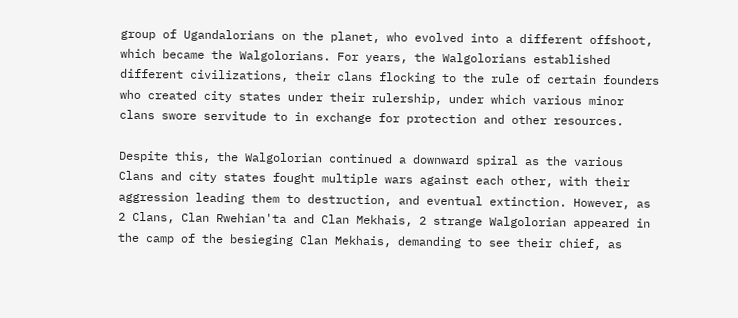group of Ugandalorians on the planet, who evolved into a different offshoot, which became the Walgolorians. For years, the Walgolorians established different civilizations, their clans flocking to the rule of certain founders who created city states under their rulership, under which various minor clans swore servitude to in exchange for protection and other resources.

Despite this, the Walgolorian continued a downward spiral as the various Clans and city states fought multiple wars against each other, with their aggression leading them to destruction, and eventual extinction. However, as 2 Clans, Clan Rwehian'ta and Clan Mekhais, 2 strange Walgolorian appeared in the camp of the besieging Clan Mekhais, demanding to see their chief, as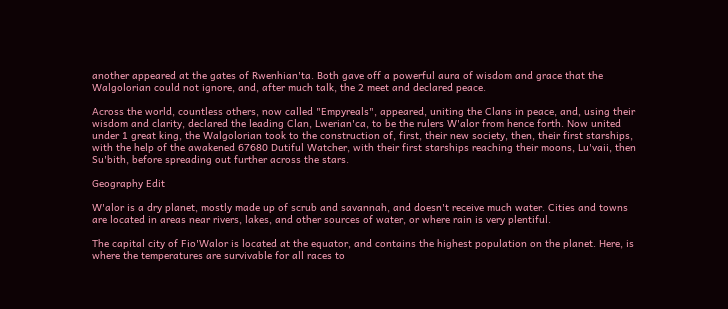another appeared at the gates of Rwenhian'ta. Both gave off a powerful aura of wisdom and grace that the Walgolorian could not ignore, and, after much talk, the 2 meet and declared peace.

Across the world, countless others, now called "Empyreals", appeared, uniting the Clans in peace, and, using their wisdom and clarity, declared the leading Clan, Lwerian'ca, to be the rulers W'alor from hence forth. Now united under 1 great king, the Walgolorian took to the construction of, first, their new society, then, their first starships, with the help of the awakened 67680 Dutiful Watcher, with their first starships reaching their moons, Lu'vaii, then Su'bith, before spreading out further across the stars.

Geography Edit

W'alor is a dry planet, mostly made up of scrub and savannah, and doesn't receive much water. Cities and towns are located in areas near rivers, lakes, and other sources of water, or where rain is very plentiful.

The capital city of Fio'Walor is located at the equator, and contains the highest population on the planet. Here, is where the temperatures are survivable for all races to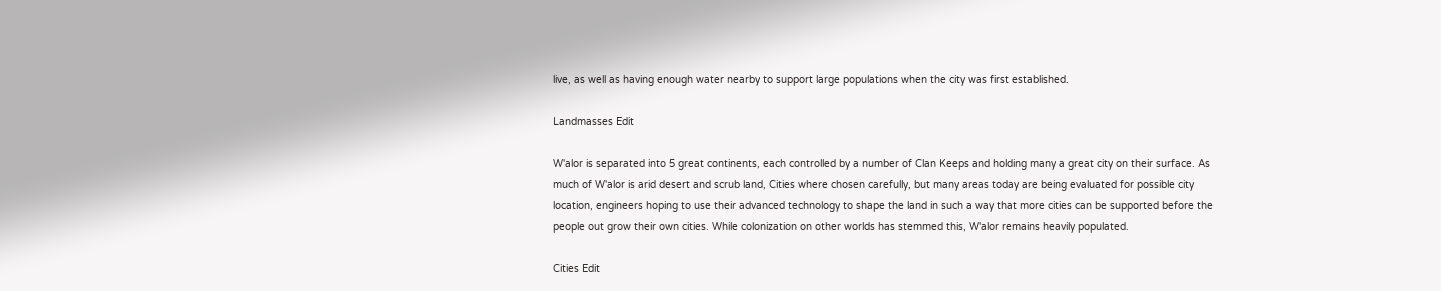live, as well as having enough water nearby to support large populations when the city was first established.

Landmasses Edit

W'alor is separated into 5 great continents, each controlled by a number of Clan Keeps and holding many a great city on their surface. As much of W'alor is arid desert and scrub land, Cities where chosen carefully, but many areas today are being evaluated for possible city location, engineers hoping to use their advanced technology to shape the land in such a way that more cities can be supported before the people out grow their own cities. While colonization on other worlds has stemmed this, W'alor remains heavily populated.

Cities Edit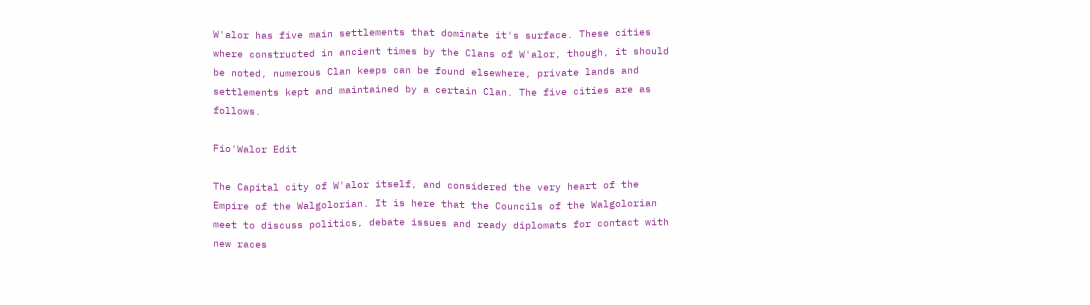W'alor has five main settlements that dominate it's surface. These cities where constructed in ancient times by the Clans of W'alor, though, it should be noted, numerous Clan keeps can be found elsewhere, private lands and settlements kept and maintained by a certain Clan. The five cities are as follows.

Fio'Walor Edit

The Capital city of W'alor itself, and considered the very heart of the Empire of the Walgolorian. It is here that the Councils of the Walgolorian meet to discuss politics, debate issues and ready diplomats for contact with new races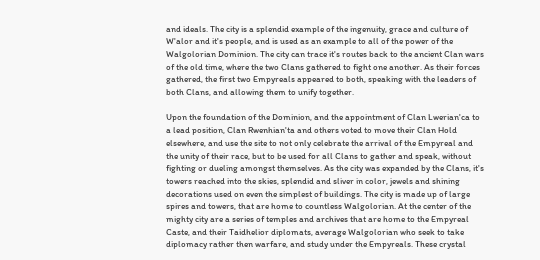and ideals. The city is a splendid example of the ingenuity, grace and culture of W'alor and it's people, and is used as an example to all of the power of the Walgolorian Dominion. The city can trace it's routes back to the ancient Clan wars of the old time, where the two Clans gathered to fight one another. As their forces gathered, the first two Empyreals appeared to both, speaking with the leaders of both Clans, and allowing them to unify together.

Upon the foundation of the Dominion, and the appointment of Clan Lwerian'ca to a lead position, Clan Rwenhian'ta and others voted to move their Clan Hold elsewhere, and use the site to not only celebrate the arrival of the Empyreal and the unity of their race, but to be used for all Clans to gather and speak, without fighting or dueling amongst themselves. As the city was expanded by the Clans, it's towers reached into the skies, splendid and sliver in color, jewels and shining decorations used on even the simplest of buildings. The city is made up of large spires and towers, that are home to countless Walgolorian. At the center of the mighty city are a series of temples and archives that are home to the Empyreal Caste, and their Taidhelior diplomats, average Walgolorian who seek to take diplomacy rather then warfare, and study under the Empyreals. These crystal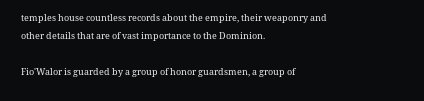temples house countless records about the empire, their weaponry and other details that are of vast importance to the Dominion.

Fio'Walor is guarded by a group of honor guardsmen, a group of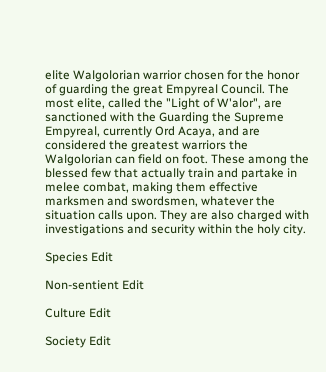elite Walgolorian warrior chosen for the honor of guarding the great Empyreal Council. The most elite, called the "Light of W'alor", are sanctioned with the Guarding the Supreme Empyreal, currently Ord Acaya, and are considered the greatest warriors the Walgolorian can field on foot. These among the blessed few that actually train and partake in melee combat, making them effective marksmen and swordsmen, whatever the situation calls upon. They are also charged with investigations and security within the holy city.

Species Edit

Non-sentient Edit

Culture Edit

Society Edit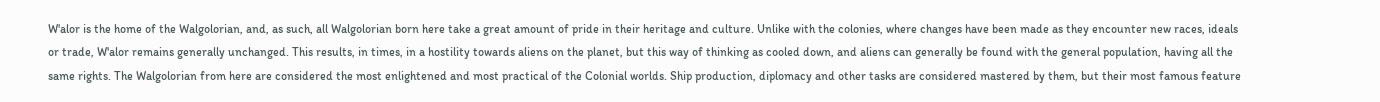W'alor is the home of the Walgolorian, and, as such, all Walgolorian born here take a great amount of pride in their heritage and culture. Unlike with the colonies, where changes have been made as they encounter new races, ideals or trade, W'alor remains generally unchanged. This results, in times, in a hostility towards aliens on the planet, but this way of thinking as cooled down, and aliens can generally be found with the general population, having all the same rights. The Walgolorian from here are considered the most enlightened and most practical of the Colonial worlds. Ship production, diplomacy and other tasks are considered mastered by them, but their most famous feature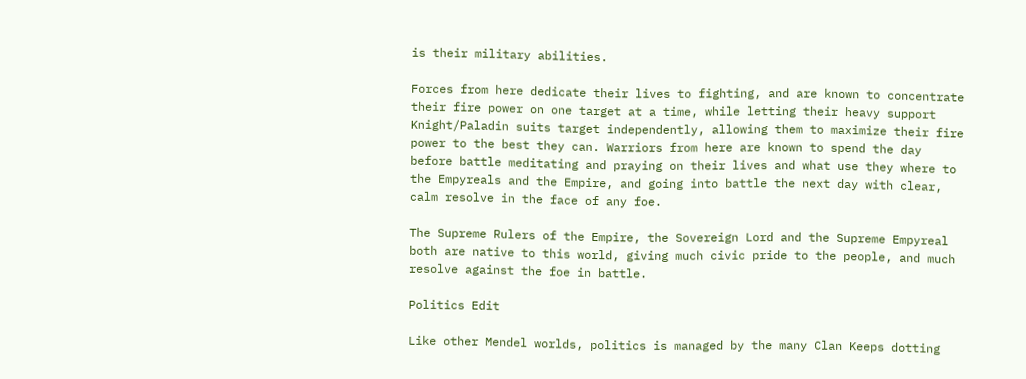is their military abilities.

Forces from here dedicate their lives to fighting, and are known to concentrate their fire power on one target at a time, while letting their heavy support Knight/Paladin suits target independently, allowing them to maximize their fire power to the best they can. Warriors from here are known to spend the day before battle meditating and praying on their lives and what use they where to the Empyreals and the Empire, and going into battle the next day with clear, calm resolve in the face of any foe.

The Supreme Rulers of the Empire, the Sovereign Lord and the Supreme Empyreal both are native to this world, giving much civic pride to the people, and much resolve against the foe in battle.

Politics Edit

Like other Mendel worlds, politics is managed by the many Clan Keeps dotting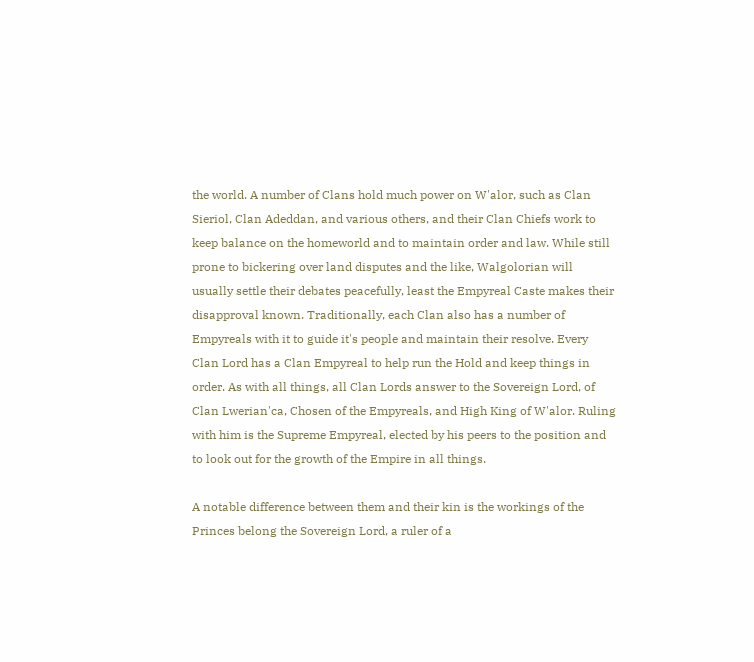the world. A number of Clans hold much power on W'alor, such as Clan Sieriol, Clan Adeddan, and various others, and their Clan Chiefs work to keep balance on the homeworld and to maintain order and law. While still prone to bickering over land disputes and the like, Walgolorian will usually settle their debates peacefully, least the Empyreal Caste makes their disapproval known. Traditionally, each Clan also has a number of Empyreals with it to guide it's people and maintain their resolve. Every Clan Lord has a Clan Empyreal to help run the Hold and keep things in order. As with all things, all Clan Lords answer to the Sovereign Lord, of Clan Lwerian'ca, Chosen of the Empyreals, and High King of W'alor. Ruling with him is the Supreme Empyreal, elected by his peers to the position and to look out for the growth of the Empire in all things.

A notable difference between them and their kin is the workings of the Princes belong the Sovereign Lord, a ruler of a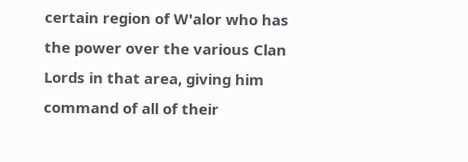certain region of W'alor who has the power over the various Clan Lords in that area, giving him command of all of their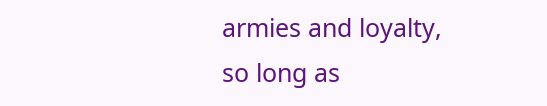armies and loyalty, so long as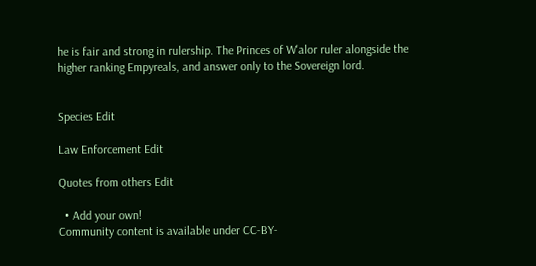he is fair and strong in rulership. The Princes of W'alor ruler alongside the higher ranking Empyreals, and answer only to the Sovereign lord.


Species Edit

Law Enforcement Edit

Quotes from others Edit

  • Add your own!
Community content is available under CC-BY-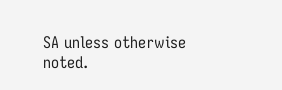SA unless otherwise noted.